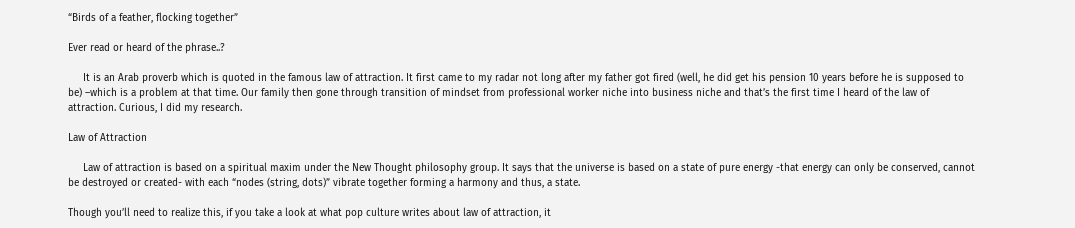“Birds of a feather, flocking together”

Ever read or heard of the phrase..?

     It is an Arab proverb which is quoted in the famous law of attraction. It first came to my radar not long after my father got fired (well, he did get his pension 10 years before he is supposed to be) –which is a problem at that time. Our family then gone through transition of mindset from professional worker niche into business niche and that’s the first time I heard of the law of attraction. Curious, I did my research.

Law of Attraction

     Law of attraction is based on a spiritual maxim under the New Thought philosophy group. It says that the universe is based on a state of pure energy -that energy can only be conserved, cannot be destroyed or created- with each “nodes (string, dots)” vibrate together forming a harmony and thus, a state.

Though you’ll need to realize this, if you take a look at what pop culture writes about law of attraction, it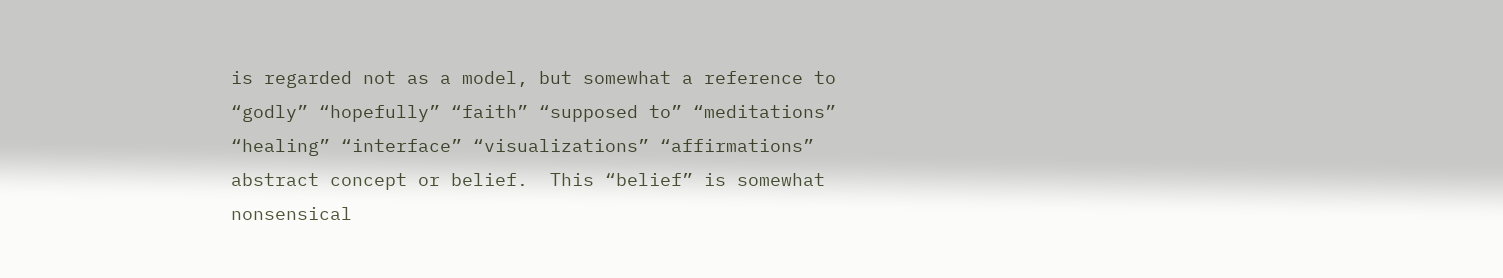is regarded not as a model, but somewhat a reference to “godly” “hopefully” “faith” “supposed to” “meditations” “healing” “interface” “visualizations” “affirmations” abstract concept or belief.  This “belief” is somewhat nonsensical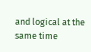and logical at the same time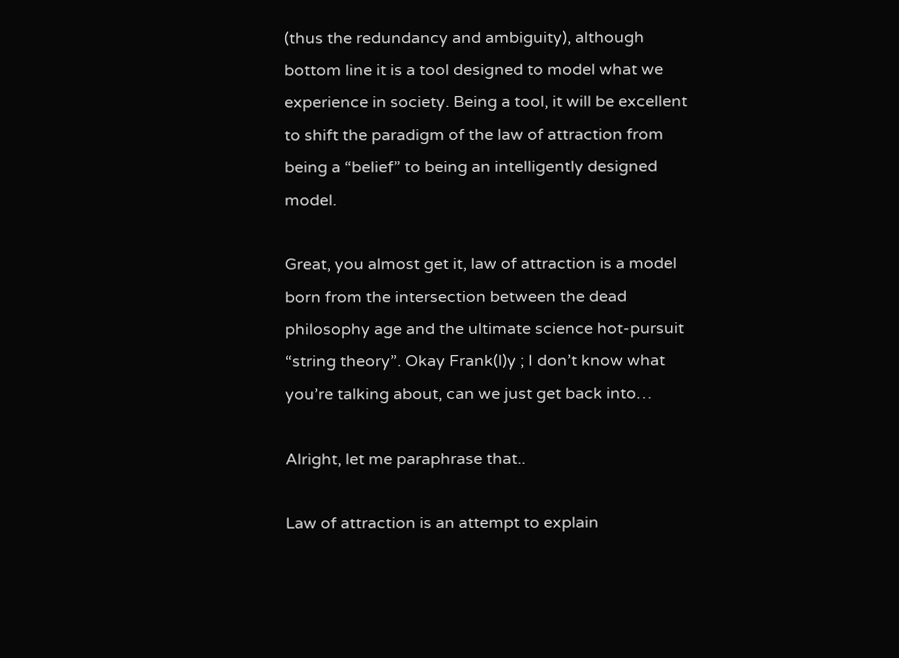(thus the redundancy and ambiguity), although bottom line it is a tool designed to model what we experience in society. Being a tool, it will be excellent to shift the paradigm of the law of attraction from being a “belief” to being an intelligently designed model.

Great, you almost get it, law of attraction is a model born from the intersection between the dead philosophy age and the ultimate science hot-pursuit “string theory”. Okay Frank(l)y ; I don’t know what you’re talking about, can we just get back into…

Alright, let me paraphrase that..

Law of attraction is an attempt to explain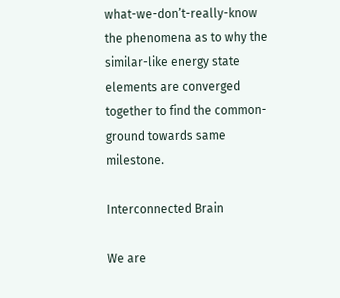what-we-don’t-really-know the phenomena as to why the similar-like energy state   elements are converged together to find the common-ground towards same milestone.

Interconnected Brain

We are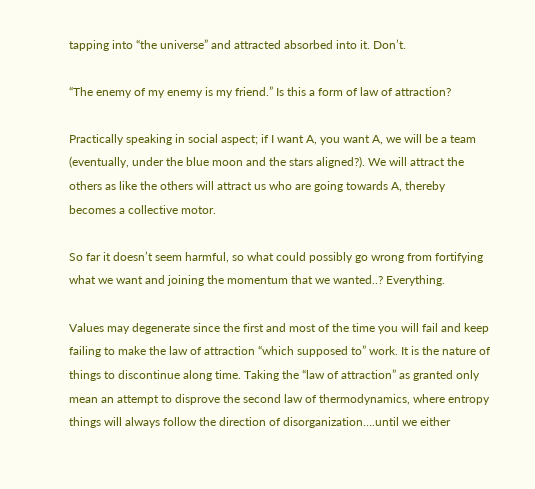tapping into “the universe” and attracted absorbed into it. Don’t.

“The enemy of my enemy is my friend.” Is this a form of law of attraction?

Practically speaking in social aspect; if I want A, you want A, we will be a team (eventually, under the blue moon and the stars aligned?). We will attract the others as like the others will attract us who are going towards A, thereby becomes a collective motor.

So far it doesn’t seem harmful, so what could possibly go wrong from fortifying what we want and joining the momentum that we wanted..? Everything.

Values may degenerate since the first and most of the time you will fail and keep failing to make the law of attraction “which supposed to” work. It is the nature of things to discontinue along time. Taking the “law of attraction” as granted only mean an attempt to disprove the second law of thermodynamics, where entropy things will always follow the direction of disorganization….until we either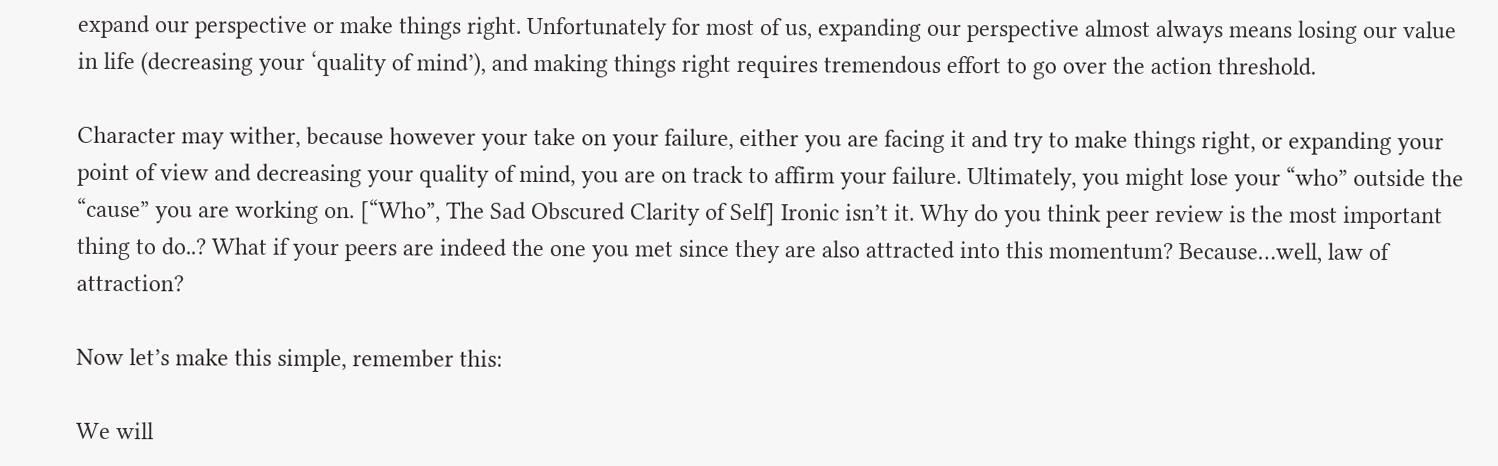expand our perspective or make things right. Unfortunately for most of us, expanding our perspective almost always means losing our value in life (decreasing your ‘quality of mind’), and making things right requires tremendous effort to go over the action threshold.

Character may wither, because however your take on your failure, either you are facing it and try to make things right, or expanding your point of view and decreasing your quality of mind, you are on track to affirm your failure. Ultimately, you might lose your “who” outside the “cause” you are working on. [“Who”, The Sad Obscured Clarity of Self] Ironic isn’t it. Why do you think peer review is the most important thing to do..? What if your peers are indeed the one you met since they are also attracted into this momentum? Because…well, law of attraction?

Now let’s make this simple, remember this:

We will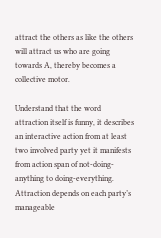attract the others as like the others will attract us who are going towards A, thereby becomes a collective motor.

Understand that the word attraction itself is funny, it describes an interactive action from at least two involved party yet it manifests from action span of not-doing-anything to doing-everything. Attraction depends on each party’s manageable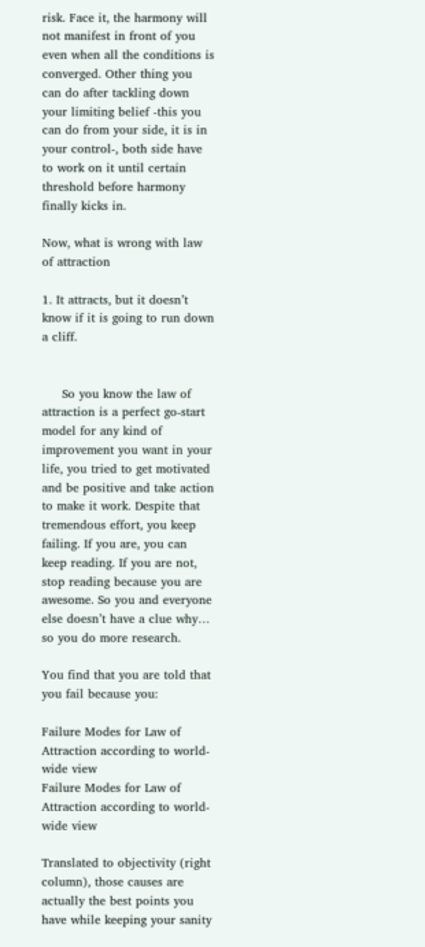risk. Face it, the harmony will not manifest in front of you even when all the conditions is converged. Other thing you can do after tackling down your limiting belief -this you can do from your side, it is in your control-, both side have to work on it until certain threshold before harmony finally kicks in.

Now, what is wrong with law of attraction

1. It attracts, but it doesn’t know if it is going to run down a cliff.


     So you know the law of attraction is a perfect go-start model for any kind of improvement you want in your life, you tried to get motivated and be positive and take action to make it work. Despite that tremendous effort, you keep failing. If you are, you can keep reading. If you are not, stop reading because you are awesome. So you and everyone else doesn’t have a clue why… so you do more research.

You find that you are told that you fail because you:

Failure Modes for Law of Attraction according to world-wide view
Failure Modes for Law of Attraction according to world-wide view

Translated to objectivity (right column), those causes are actually the best points you have while keeping your sanity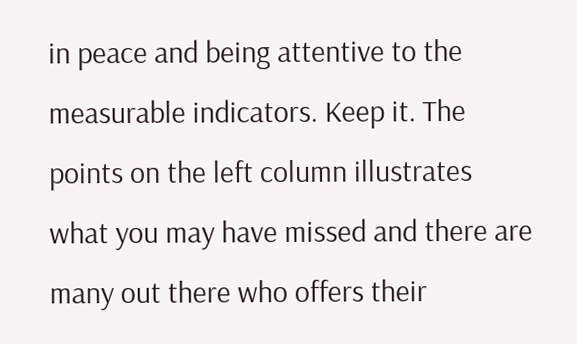in peace and being attentive to the measurable indicators. Keep it. The points on the left column illustrates what you may have missed and there are many out there who offers their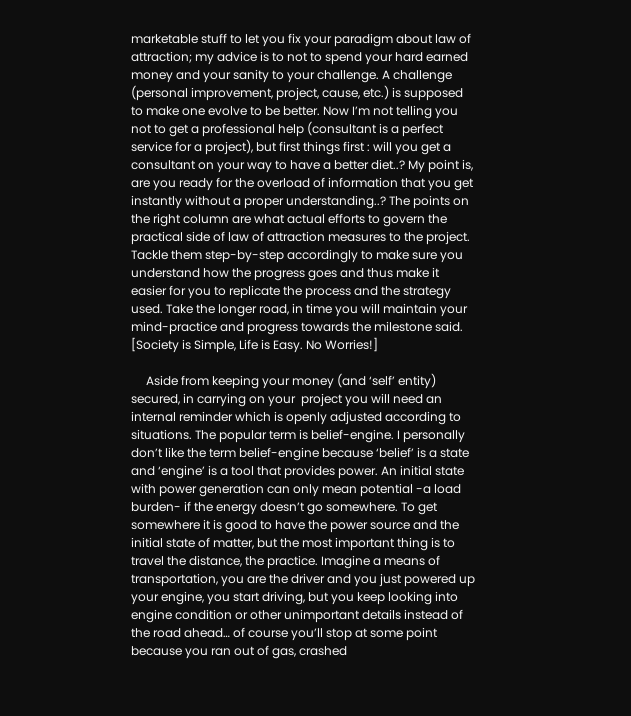marketable stuff to let you fix your paradigm about law of attraction; my advice is to not to spend your hard earned money and your sanity to your challenge. A challenge (personal improvement, project, cause, etc.) is supposed to make one evolve to be better. Now I’m not telling you not to get a professional help (consultant is a perfect service for a project), but first things first : will you get a consultant on your way to have a better diet..? My point is, are you ready for the overload of information that you get instantly without a proper understanding..? The points on the right column are what actual efforts to govern the practical side of law of attraction measures to the project. Tackle them step-by-step accordingly to make sure you understand how the progress goes and thus make it easier for you to replicate the process and the strategy used. Take the longer road, in time you will maintain your mind-practice and progress towards the milestone said. [Society is Simple, Life is Easy. No Worries!]

     Aside from keeping your money (and ‘self’ entity) secured, in carrying on your  project you will need an internal reminder which is openly adjusted according to situations. The popular term is belief-engine. I personally don’t like the term belief-engine because ‘belief’ is a state and ‘engine’ is a tool that provides power. An initial state with power generation can only mean potential -a load burden- if the energy doesn’t go somewhere. To get somewhere it is good to have the power source and the initial state of matter, but the most important thing is to travel the distance, the practice. Imagine a means of transportation, you are the driver and you just powered up your engine, you start driving, but you keep looking into engine condition or other unimportant details instead of the road ahead… of course you’ll stop at some point because you ran out of gas, crashed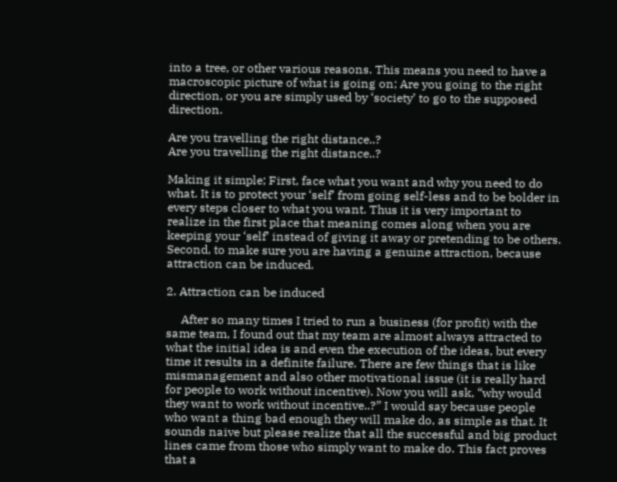into a tree, or other various reasons. This means you need to have a macroscopic picture of what is going on; Are you going to the right direction, or you are simply used by ‘society’ to go to the supposed direction.

Are you travelling the right distance..?
Are you travelling the right distance..?

Making it simple; First, face what you want and why you need to do what. It is to protect your ‘self’ from going self-less and to be bolder in every steps closer to what you want. Thus it is very important to realize in the first place that meaning comes along when you are keeping your ‘self’ instead of giving it away or pretending to be others. Second, to make sure you are having a genuine attraction, because attraction can be induced.

2. Attraction can be induced

     After so many times I tried to run a business (for profit) with the same team, I found out that my team are almost always attracted to what the initial idea is and even the execution of the ideas, but every time it results in a definite failure. There are few things that is like mismanagement and also other motivational issue (it is really hard for people to work without incentive). Now you will ask, “why would they want to work without incentive..?” I would say because people who want a thing bad enough they will make do, as simple as that. It sounds naive but please realize that all the successful and big product lines came from those who simply want to make do. This fact proves that a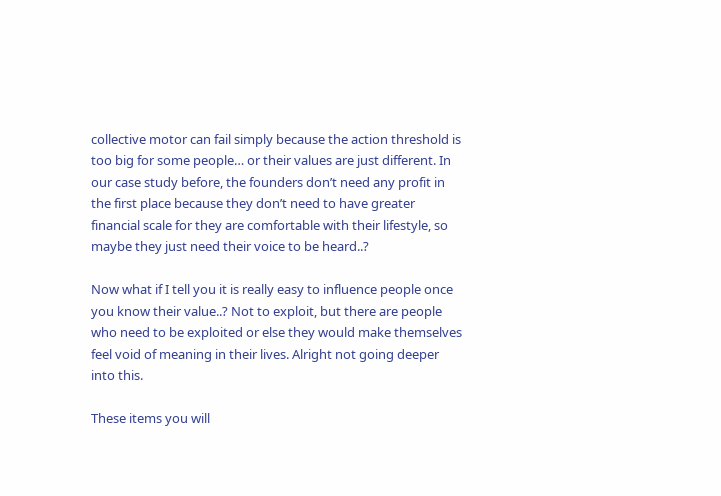collective motor can fail simply because the action threshold is too big for some people… or their values are just different. In our case study before, the founders don’t need any profit in the first place because they don’t need to have greater financial scale for they are comfortable with their lifestyle, so maybe they just need their voice to be heard..?

Now what if I tell you it is really easy to influence people once you know their value..? Not to exploit, but there are people who need to be exploited or else they would make themselves feel void of meaning in their lives. Alright not going deeper into this.

These items you will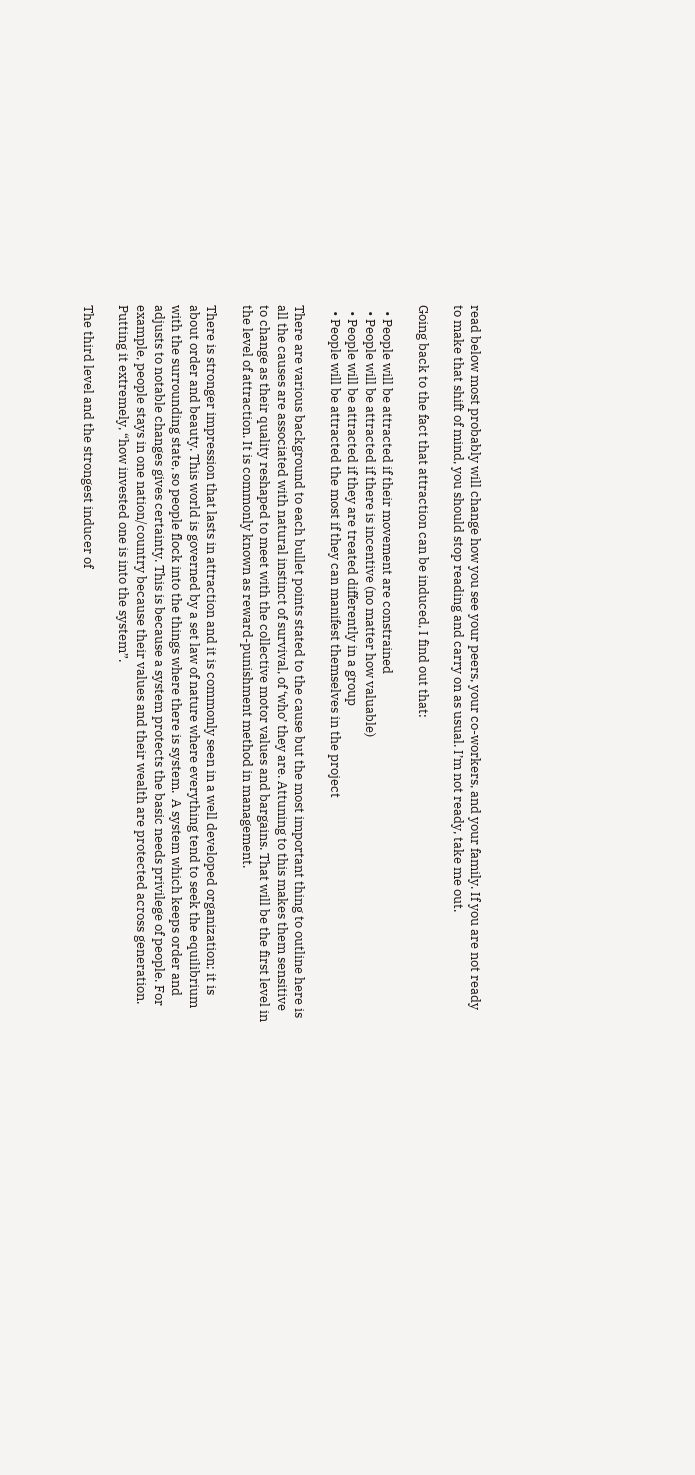read below most probably will change how you see your peers, your co-workers, and your family. If you are not ready to make that shift of mind, you should stop reading and carry on as usual. I’m not ready, take me out.

Going back to the fact that attraction can be induced, I find out that:

  • People will be attracted if their movement are constrained
  • People will be attracted if there is incentive (no matter how valuable)
  • People will be attracted if they are treated differently in a group
  • People will be attracted the most if they can manifest themselves in the project

There are various background to each bullet points stated to the cause but the most important thing to outline here is all the causes are associated with natural instinct of survival, of ‘who’ they are. Attuning to this makes them sensitive to change as their quality reshaped to meet with the collective motor values and bargains. That will be the first level in the level of attraction. It is commonly known as reward-punishment method in management.

There is stronger impression that lasts in attraction and it is commonly seen in a well developed organization; it is about order and beauty. This world is governed by a set law of nature where everything tend to seek the equilibrium with the surrounding state, so people flock into the things where there is system.  A system which keeps order and adjusts to notable changes gives certainty. This is because a system protects the basic needs privilege of people. For example, people stays in one nation/country because their values and their wealth are protected across generation. Putting it extremely, “how invested one is into the system”.

The third level and the strongest inducer of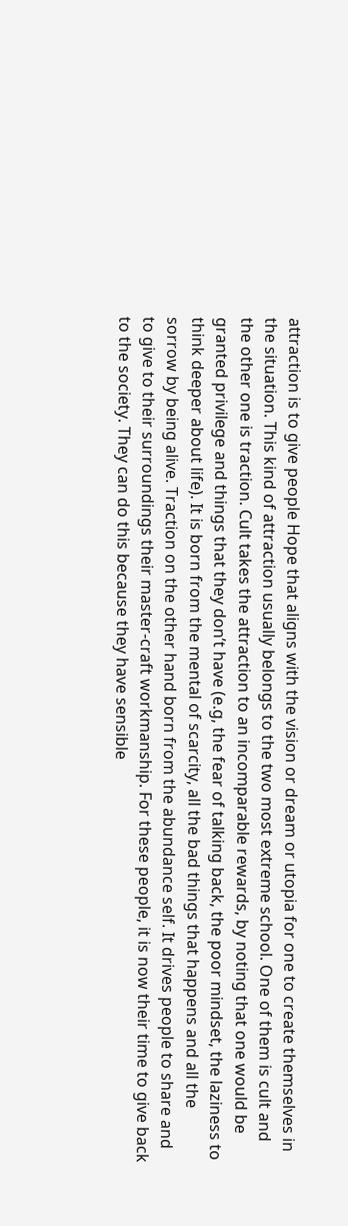attraction is to give people Hope that aligns with the vision or dream or utopia for one to create themselves in the situation. This kind of attraction usually belongs to the two most extreme school. One of them is cult and the other one is traction. Cult takes the attraction to an incomparable rewards, by noting that one would be granted privilege and things that they don’t have (e.g, the fear of talking back, the poor mindset, the laziness to think deeper about life). It is born from the mental of scarcity, all the bad things that happens and all the sorrow by being alive. Traction on the other hand born from the abundance self. It drives people to share and to give to their surroundings their master-craft workmanship. For these people, it is now their time to give back to the society. They can do this because they have sensible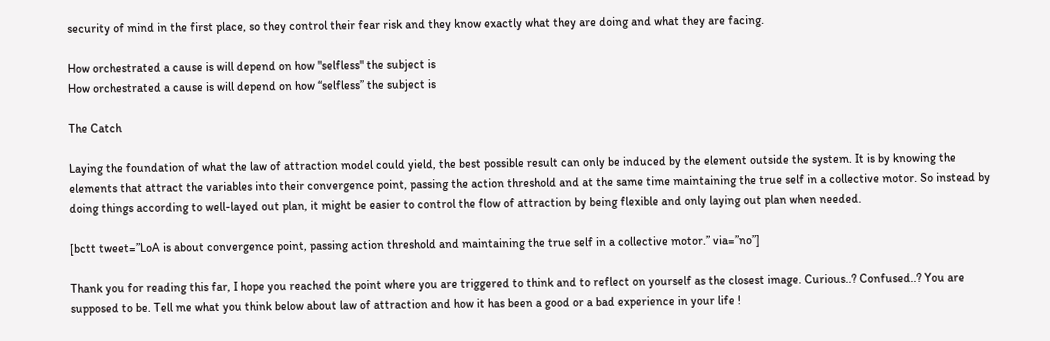security of mind in the first place, so they control their fear risk and they know exactly what they are doing and what they are facing.

How orchestrated a cause is will depend on how "selfless" the subject is
How orchestrated a cause is will depend on how “selfless” the subject is

The Catch

Laying the foundation of what the law of attraction model could yield, the best possible result can only be induced by the element outside the system. It is by knowing the elements that attract the variables into their convergence point, passing the action threshold and at the same time maintaining the true self in a collective motor. So instead by doing things according to well-layed out plan, it might be easier to control the flow of attraction by being flexible and only laying out plan when needed.

[bctt tweet=”LoA is about convergence point, passing action threshold and maintaining the true self in a collective motor.” via=”no”]

Thank you for reading this far, I hope you reached the point where you are triggered to think and to reflect on yourself as the closest image. Curious..? Confused..? You are supposed to be. Tell me what you think below about law of attraction and how it has been a good or a bad experience in your life !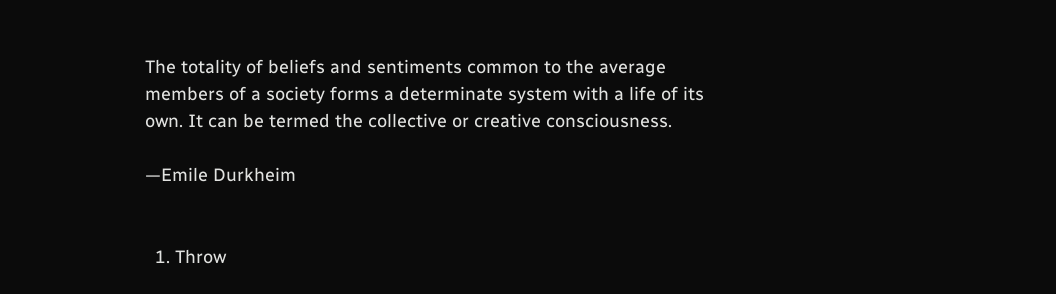The totality of beliefs and sentiments common to the average members of a society forms a determinate system with a life of its own. It can be termed the collective or creative consciousness.

—Emile Durkheim


  1. Throw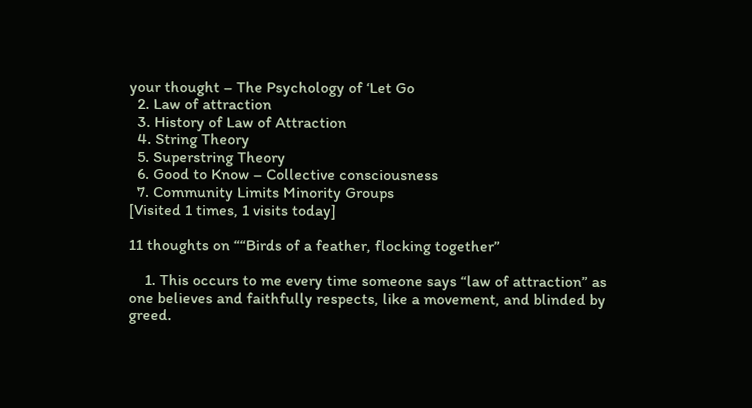your thought – The Psychology of ‘Let Go
  2. Law of attraction
  3. History of Law of Attraction
  4. String Theory
  5. Superstring Theory
  6. Good to Know – Collective consciousness
  7. Community Limits Minority Groups
[Visited 1 times, 1 visits today]

11 thoughts on ““Birds of a feather, flocking together”

    1. This occurs to me every time someone says “law of attraction” as one believes and faithfully respects, like a movement, and blinded by greed.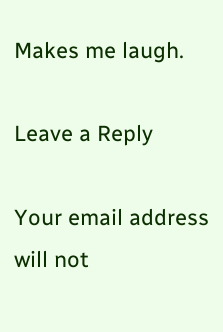Makes me laugh.

Leave a Reply

Your email address will not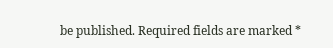be published. Required fields are marked *